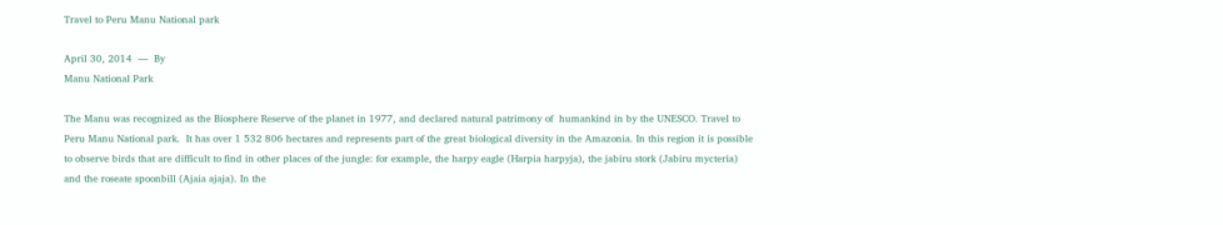Travel to Peru Manu National park

April 30, 2014  —  By
Manu National Park

The Manu was recognized as the Biosphere Reserve of the planet in 1977, and declared natural patrimony of  humankind in by the UNESCO. Travel to Peru Manu National park.  It has over 1 532 806 hectares and represents part of the great biological diversity in the Amazonia. In this region it is possible to observe birds that are difficult to find in other places of the jungle: for example, the harpy eagle (Harpia harpyja), the jabiru stork (Jabiru mycteria) and the roseate spoonbill (Ajaia ajaja). In the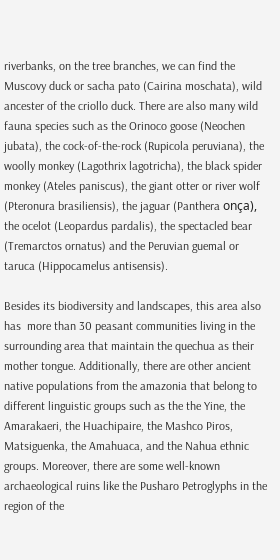riverbanks, on the tree branches, we can find the Muscovy duck or sacha pato (Cairina moschata), wild ancester of the criollo duck. There are also many wild fauna species such as the Orinoco goose (Neochen jubata), the cock-of-the-rock (Rupicola peruviana), the woolly monkey (Lagothrix lagotricha), the black spider monkey (Ateles paniscus), the giant otter or river wolf (Pteronura brasiliensis), the jaguar (Panthera onça), the ocelot (Leopardus pardalis), the spectacled bear (Tremarctos ornatus) and the Peruvian guemal or taruca (Hippocamelus antisensis).

Besides its biodiversity and landscapes, this area also has  more than 30 peasant communities living in the surrounding area that maintain the quechua as their mother tongue. Additionally, there are other ancient native populations from the amazonia that belong to different linguistic groups such as the the Yine, the Amarakaeri, the Huachipaire, the Mashco Piros, Matsiguenka, the Amahuaca, and the Nahua ethnic groups. Moreover, there are some well-known archaeological ruins like the Pusharo Petroglyphs in the region of the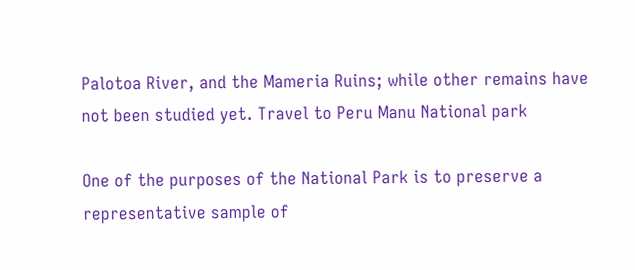Palotoa River, and the Mameria Ruins; while other remains have not been studied yet. Travel to Peru Manu National park

One of the purposes of the National Park is to preserve a representative sample of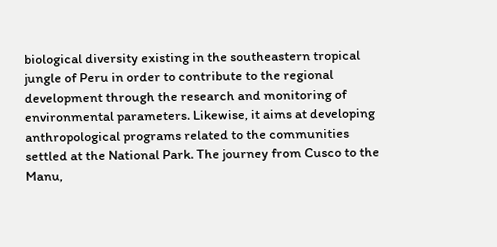biological diversity existing in the southeastern tropical jungle of Peru in order to contribute to the regional development through the research and monitoring of environmental parameters. Likewise, it aims at developing anthropological programs related to the communities settled at the National Park. The journey from Cusco to the Manu,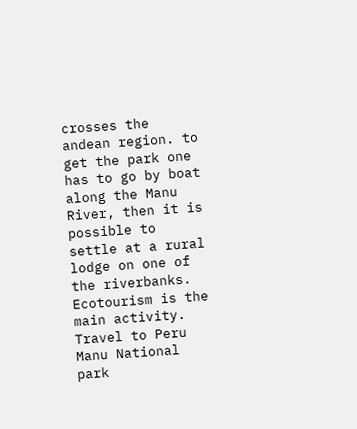crosses the andean region. to get the park one has to go by boat along the Manu River, then it is possible to settle at a rural lodge on one of the riverbanks. Ecotourism is the main activity. Travel to Peru Manu National park